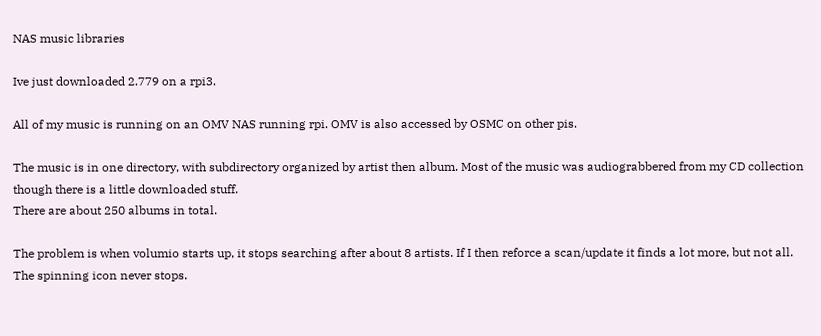NAS music libraries

Ive just downloaded 2.779 on a rpi3.

All of my music is running on an OMV NAS running rpi. OMV is also accessed by OSMC on other pis.

The music is in one directory, with subdirectory organized by artist then album. Most of the music was audiograbbered from my CD collection though there is a little downloaded stuff.
There are about 250 albums in total.

The problem is when volumio starts up, it stops searching after about 8 artists. If I then reforce a scan/update it finds a lot more, but not all. The spinning icon never stops.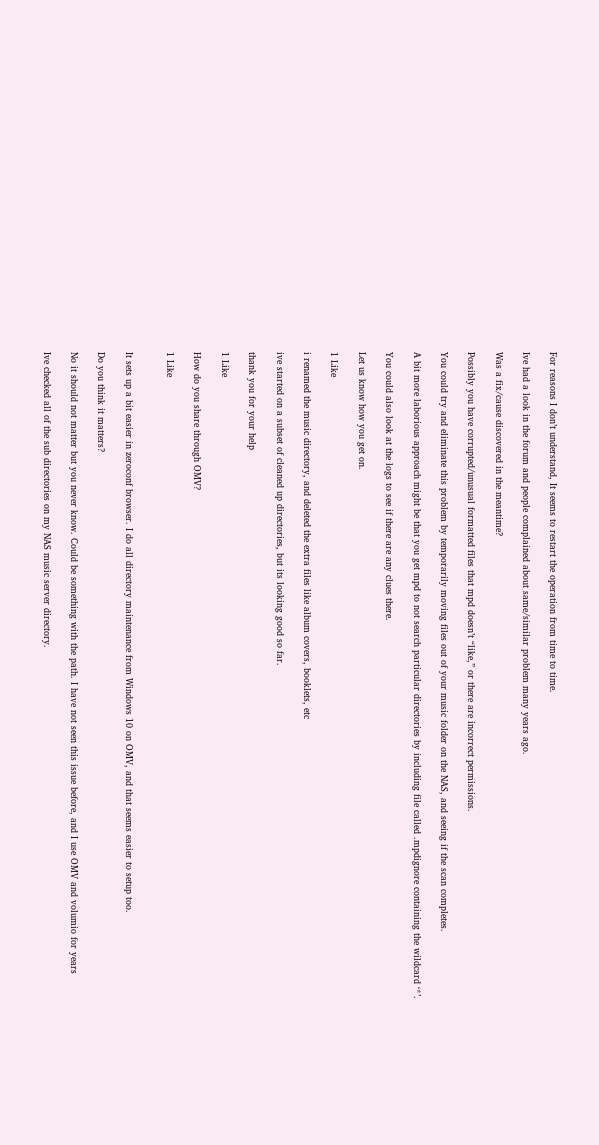For reasons I don’t understand, It seems to restart the operation from time to time.

Ive had a look in the forum and people complained about same/similar problem many years ago.

Was a fix/cause discovered in the meantime?

Possibly you have corrupted/unusual formatted files that mpd doesn’t “like,” or there are incorrect permissions.

You could try and eliminate this problem by temporarily moving files out of your music folder on the NAS, and seeing if the scan completes.

A bit more laborious approach might be that you get mpd to not search particular directories by including file called .mpdignore containing the wildcard ‘*’.

You could also look at the logs to see if there are any clues there.

Let us know how you get on.

1 Like

i renamed the music directory, and deleted the extra files like album covers, booklets, etc

ive started on a subset of cleaned up directories, but its looking good so far.

thank you for your help

1 Like

How do you share through OMV?

1 Like


It sets up a bit easier in zeroconf browser. I do all directory maintenance from Windows 10 on OMV, and that seems easier to setup too.

Do you think it matters?

No it should not matter but you never know. Could be something with the path. I have not seen this issue before, and I use OMV and volumio for years

Ive checked all of the sub directories on my NAS music server directory.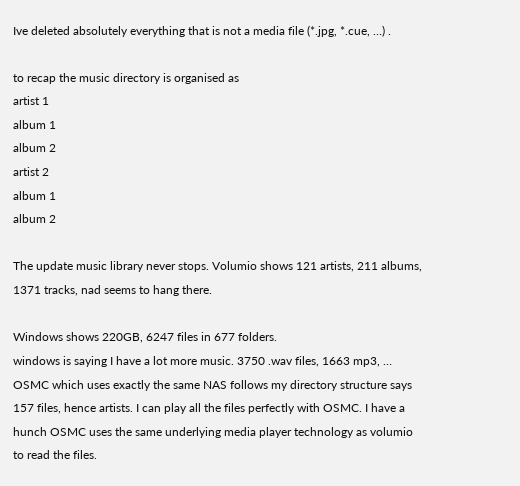Ive deleted absolutely everything that is not a media file (*.jpg, *.cue, …) .

to recap the music directory is organised as
artist 1
album 1
album 2
artist 2
album 1
album 2

The update music library never stops. Volumio shows 121 artists, 211 albums, 1371 tracks, nad seems to hang there.

Windows shows 220GB, 6247 files in 677 folders.
windows is saying I have a lot more music. 3750 .wav files, 1663 mp3, …
OSMC which uses exactly the same NAS follows my directory structure says 157 files, hence artists. I can play all the files perfectly with OSMC. I have a hunch OSMC uses the same underlying media player technology as volumio to read the files.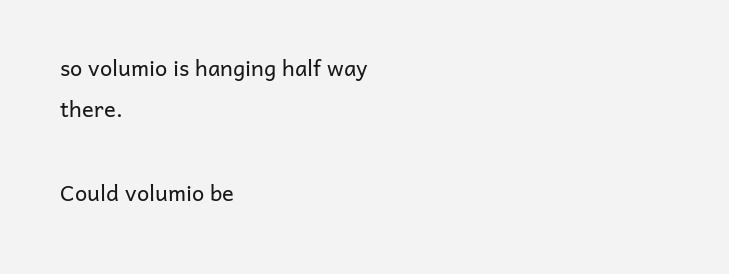so volumio is hanging half way there.

Could volumio be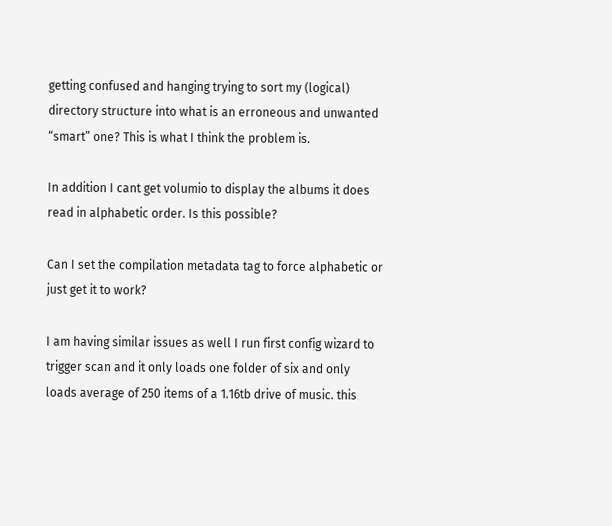getting confused and hanging trying to sort my (logical) directory structure into what is an erroneous and unwanted “smart” one? This is what I think the problem is.

In addition I cant get volumio to display the albums it does read in alphabetic order. Is this possible?

Can I set the compilation metadata tag to force alphabetic or just get it to work?

I am having similar issues as well I run first config wizard to trigger scan and it only loads one folder of six and only loads average of 250 items of a 1.16tb drive of music. this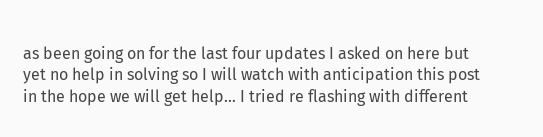as been going on for the last four updates I asked on here but yet no help in solving so I will watch with anticipation this post in the hope we will get help… I tried re flashing with different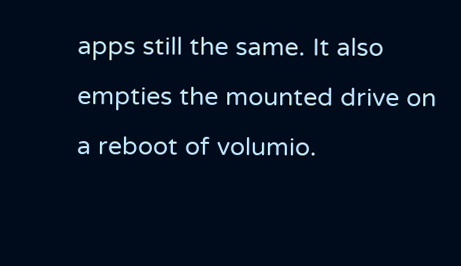apps still the same. It also empties the mounted drive on a reboot of volumio.